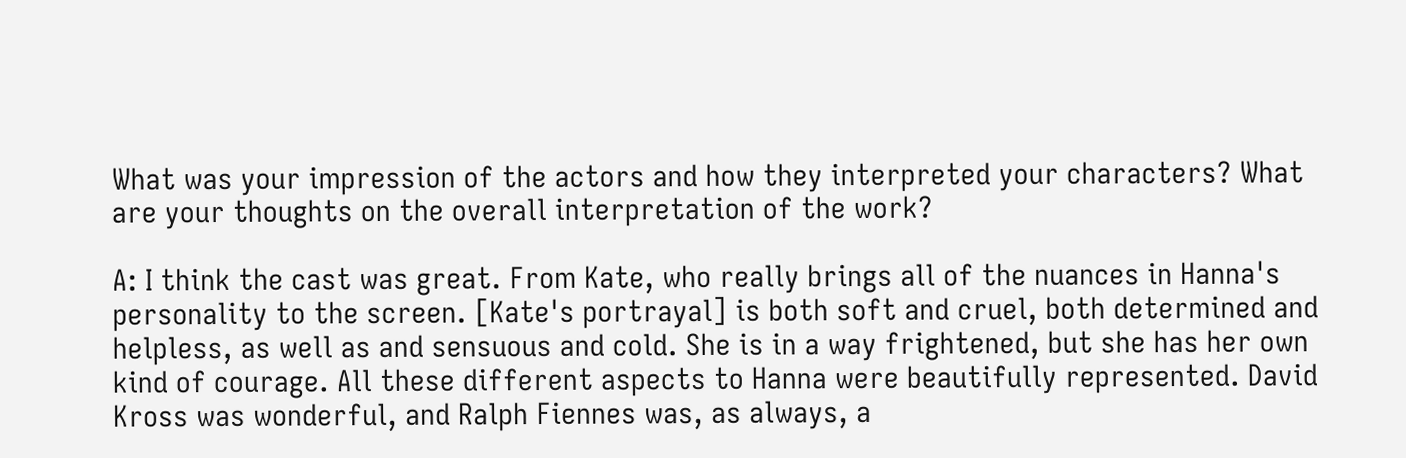What was your impression of the actors and how they interpreted your characters? What are your thoughts on the overall interpretation of the work?

A: I think the cast was great. From Kate, who really brings all of the nuances in Hanna's personality to the screen. [Kate's portrayal] is both soft and cruel, both determined and helpless, as well as and sensuous and cold. She is in a way frightened, but she has her own kind of courage. All these different aspects to Hanna were beautifully represented. David Kross was wonderful, and Ralph Fiennes was, as always, a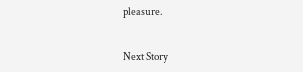pleasure.


Next Story